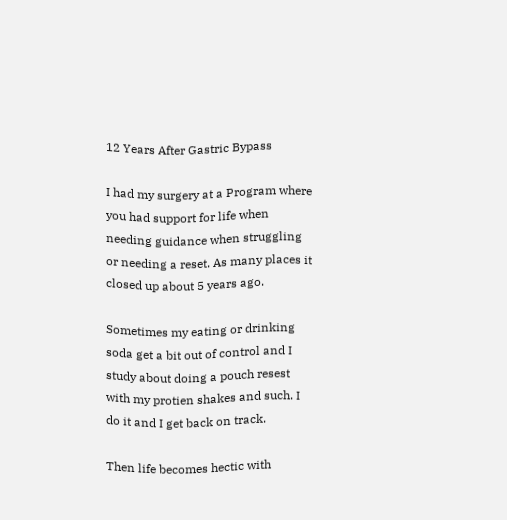12 Years After Gastric Bypass

I had my surgery at a Program where you had support for life when needing guidance when struggling or needing a reset. As many places it closed up about 5 years ago.

Sometimes my eating or drinking soda get a bit out of control and I study about doing a pouch resest with my protien shakes and such. I do it and I get back on track.

Then life becomes hectic with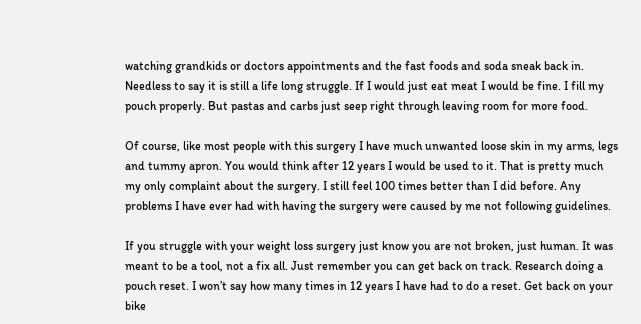watching grandkids or doctors appointments and the fast foods and soda sneak back in. Needless to say it is still a life long struggle. If I would just eat meat I would be fine. I fill my pouch properly. But pastas and carbs just seep right through leaving room for more food.

Of course, like most people with this surgery I have much unwanted loose skin in my arms, legs and tummy apron. You would think after 12 years I would be used to it. That is pretty much my only complaint about the surgery. I still feel 100 times better than I did before. Any problems I have ever had with having the surgery were caused by me not following guidelines.

If you struggle with your weight loss surgery just know you are not broken, just human. It was meant to be a tool, not a fix all. Just remember you can get back on track. Research doing a pouch reset. I won’t say how many times in 12 years I have had to do a reset. Get back on your bike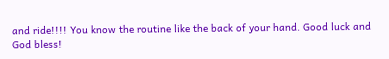and ride!!!! You know the routine like the back of your hand. Good luck and God bless!